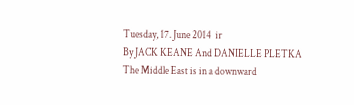Tuesday, 17. June 2014  ir
By JACK KEANE And DANIELLE PLETKA The Middle East is in a downward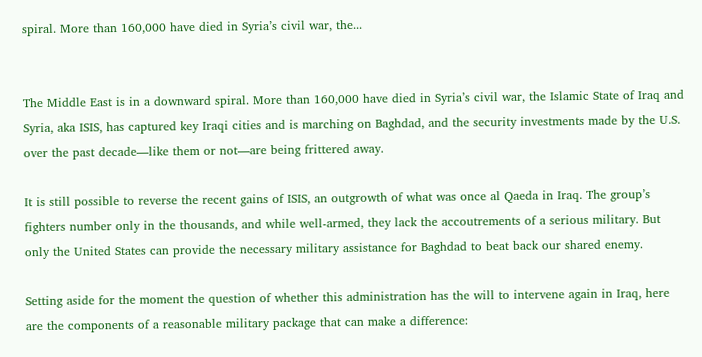spiral. More than 160,000 have died in Syria’s civil war, the...


The Middle East is in a downward spiral. More than 160,000 have died in Syria’s civil war, the Islamic State of Iraq and Syria, aka ISIS, has captured key Iraqi cities and is marching on Baghdad, and the security investments made by the U.S. over the past decade—like them or not—are being frittered away.

It is still possible to reverse the recent gains of ISIS, an outgrowth of what was once al Qaeda in Iraq. The group’s fighters number only in the thousands, and while well-armed, they lack the accoutrements of a serious military. But only the United States can provide the necessary military assistance for Baghdad to beat back our shared enemy.

Setting aside for the moment the question of whether this administration has the will to intervene again in Iraq, here are the components of a reasonable military package that can make a difference: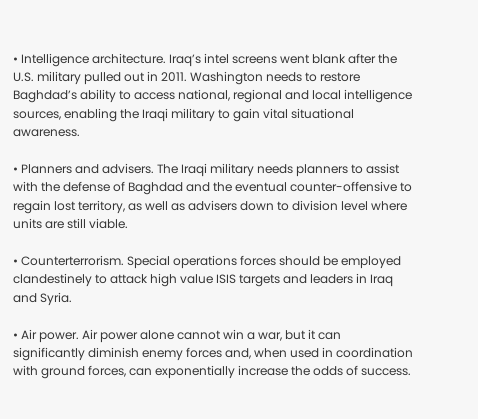• Intelligence architecture. Iraq’s intel screens went blank after the U.S. military pulled out in 2011. Washington needs to restore Baghdad’s ability to access national, regional and local intelligence sources, enabling the Iraqi military to gain vital situational awareness.

• Planners and advisers. The Iraqi military needs planners to assist with the defense of Baghdad and the eventual counter-offensive to regain lost territory, as well as advisers down to division level where units are still viable.

• Counterterrorism. Special operations forces should be employed clandestinely to attack high value ISIS targets and leaders in Iraq and Syria.

• Air power. Air power alone cannot win a war, but it can significantly diminish enemy forces and, when used in coordination with ground forces, can exponentially increase the odds of success.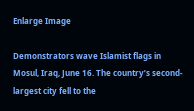Enlarge Image

Demonstrators wave Islamist flags in Mosul, Iraq, June 16. The country’s second-largest city fell to the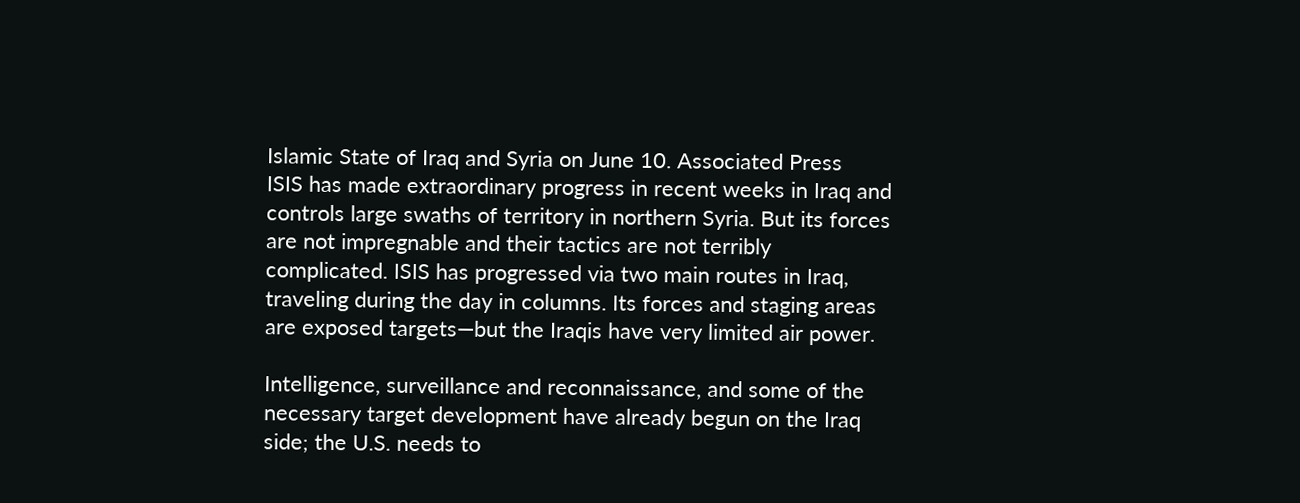Islamic State of Iraq and Syria on June 10. Associated Press
ISIS has made extraordinary progress in recent weeks in Iraq and controls large swaths of territory in northern Syria. But its forces are not impregnable and their tactics are not terribly complicated. ISIS has progressed via two main routes in Iraq, traveling during the day in columns. Its forces and staging areas are exposed targets—but the Iraqis have very limited air power.

Intelligence, surveillance and reconnaissance, and some of the necessary target development have already begun on the Iraq side; the U.S. needs to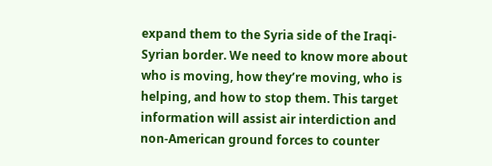expand them to the Syria side of the Iraqi-Syrian border. We need to know more about who is moving, how they’re moving, who is helping, and how to stop them. This target information will assist air interdiction and non-American ground forces to counter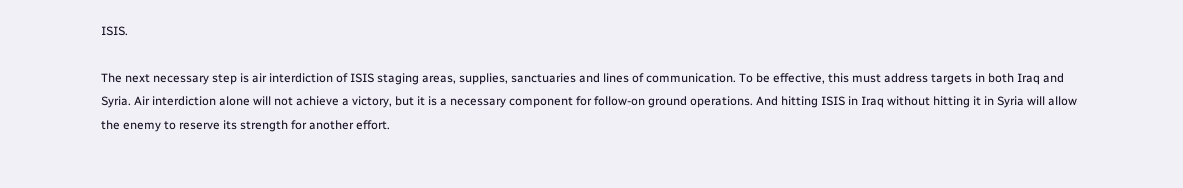ISIS.

The next necessary step is air interdiction of ISIS staging areas, supplies, sanctuaries and lines of communication. To be effective, this must address targets in both Iraq and Syria. Air interdiction alone will not achieve a victory, but it is a necessary component for follow-on ground operations. And hitting ISIS in Iraq without hitting it in Syria will allow the enemy to reserve its strength for another effort.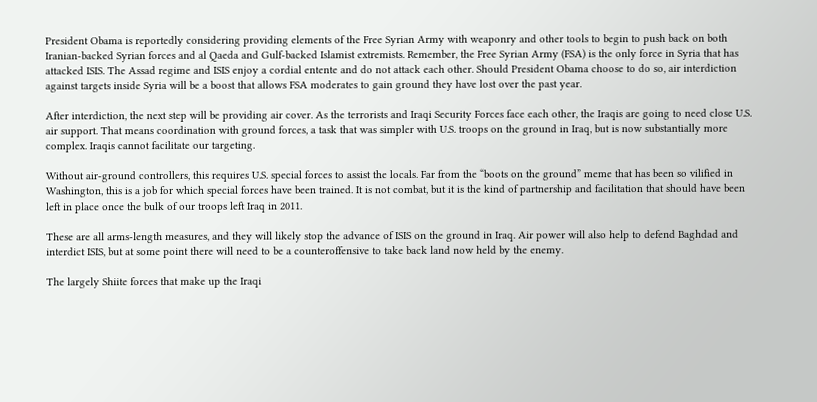President Obama is reportedly considering providing elements of the Free Syrian Army with weaponry and other tools to begin to push back on both Iranian-backed Syrian forces and al Qaeda and Gulf-backed Islamist extremists. Remember, the Free Syrian Army (FSA) is the only force in Syria that has attacked ISIS. The Assad regime and ISIS enjoy a cordial entente and do not attack each other. Should President Obama choose to do so, air interdiction against targets inside Syria will be a boost that allows FSA moderates to gain ground they have lost over the past year.

After interdiction, the next step will be providing air cover. As the terrorists and Iraqi Security Forces face each other, the Iraqis are going to need close U.S. air support. That means coordination with ground forces, a task that was simpler with U.S. troops on the ground in Iraq, but is now substantially more complex. Iraqis cannot facilitate our targeting.

Without air-ground controllers, this requires U.S. special forces to assist the locals. Far from the “boots on the ground” meme that has been so vilified in Washington, this is a job for which special forces have been trained. It is not combat, but it is the kind of partnership and facilitation that should have been left in place once the bulk of our troops left Iraq in 2011.

These are all arms-length measures, and they will likely stop the advance of ISIS on the ground in Iraq. Air power will also help to defend Baghdad and interdict ISIS, but at some point there will need to be a counteroffensive to take back land now held by the enemy.

The largely Shiite forces that make up the Iraqi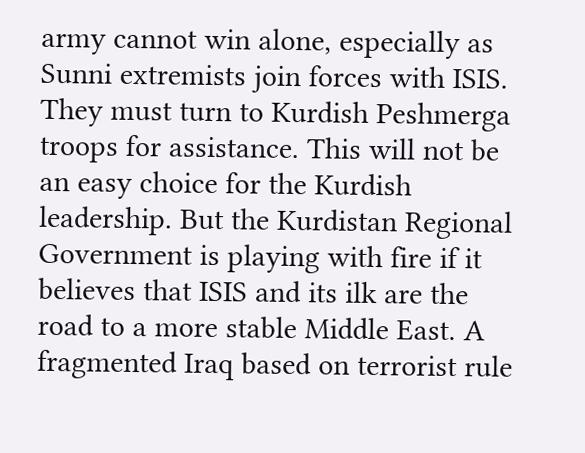army cannot win alone, especially as Sunni extremists join forces with ISIS. They must turn to Kurdish Peshmerga troops for assistance. This will not be an easy choice for the Kurdish leadership. But the Kurdistan Regional Government is playing with fire if it believes that ISIS and its ilk are the road to a more stable Middle East. A fragmented Iraq based on terrorist rule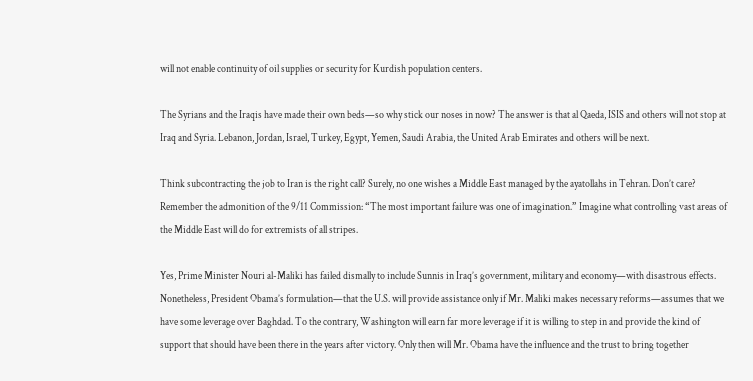will not enable continuity of oil supplies or security for Kurdish population centers.

The Syrians and the Iraqis have made their own beds—so why stick our noses in now? The answer is that al Qaeda, ISIS and others will not stop at Iraq and Syria. Lebanon, Jordan, Israel, Turkey, Egypt, Yemen, Saudi Arabia, the United Arab Emirates and others will be next.

Think subcontracting the job to Iran is the right call? Surely, no one wishes a Middle East managed by the ayatollahs in Tehran. Don’t care? Remember the admonition of the 9/11 Commission: “The most important failure was one of imagination.” Imagine what controlling vast areas of the Middle East will do for extremists of all stripes.

Yes, Prime Minister Nouri al-Maliki has failed dismally to include Sunnis in Iraq’s government, military and economy—with disastrous effects. Nonetheless, President Obama’s formulation—that the U.S. will provide assistance only if Mr. Maliki makes necessary reforms—assumes that we have some leverage over Baghdad. To the contrary, Washington will earn far more leverage if it is willing to step in and provide the kind of support that should have been there in the years after victory. Only then will Mr. Obama have the influence and the trust to bring together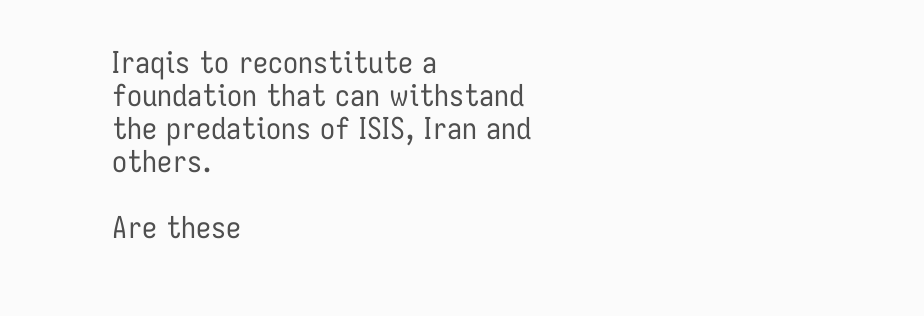Iraqis to reconstitute a foundation that can withstand the predations of ISIS, Iran and others.

Are these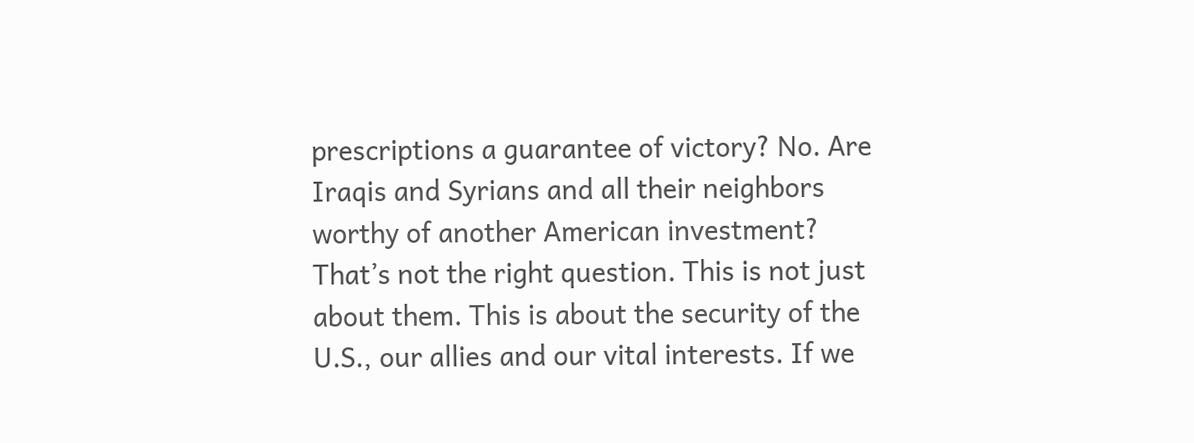prescriptions a guarantee of victory? No. Are Iraqis and Syrians and all their neighbors worthy of another American investment? That’s not the right question. This is not just about them. This is about the security of the U.S., our allies and our vital interests. If we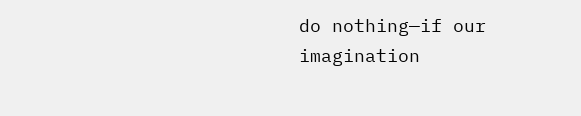do nothing—if our imagination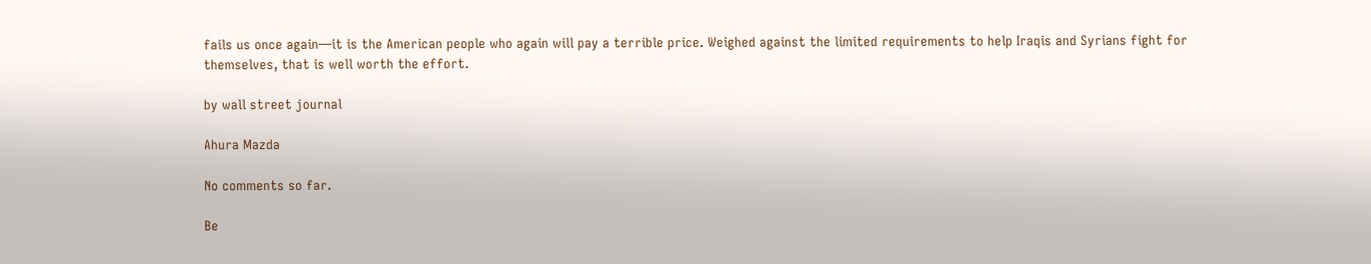fails us once again—it is the American people who again will pay a terrible price. Weighed against the limited requirements to help Iraqis and Syrians fight for themselves, that is well worth the effort.

by wall street journal

Ahura Mazda

No comments so far.

Be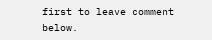first to leave comment below.